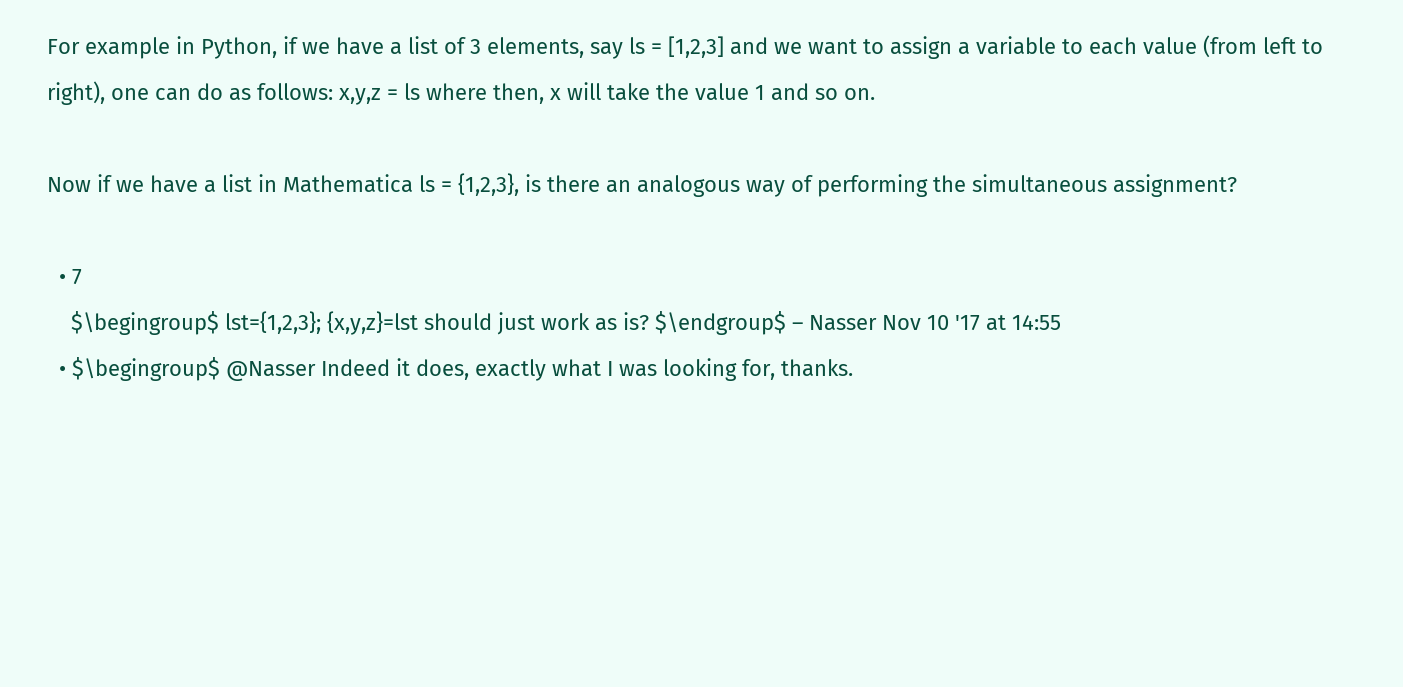For example in Python, if we have a list of 3 elements, say ls = [1,2,3] and we want to assign a variable to each value (from left to right), one can do as follows: x,y,z = ls where then, x will take the value 1 and so on.

Now if we have a list in Mathematica ls = {1,2,3}, is there an analogous way of performing the simultaneous assignment?

  • 7
    $\begingroup$ lst={1,2,3}; {x,y,z}=lst should just work as is? $\endgroup$ – Nasser Nov 10 '17 at 14:55
  • $\begingroup$ @Nasser Indeed it does, exactly what I was looking for, thanks.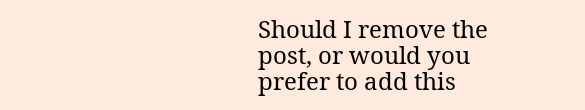Should I remove the post, or would you prefer to add this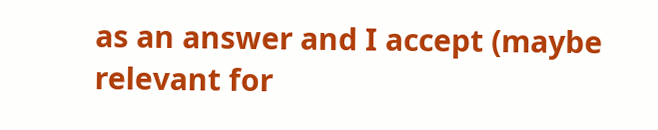as an answer and I accept (maybe relevant for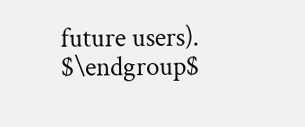future users). $\endgroup$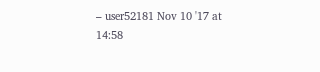– user52181 Nov 10 '17 at 14:58